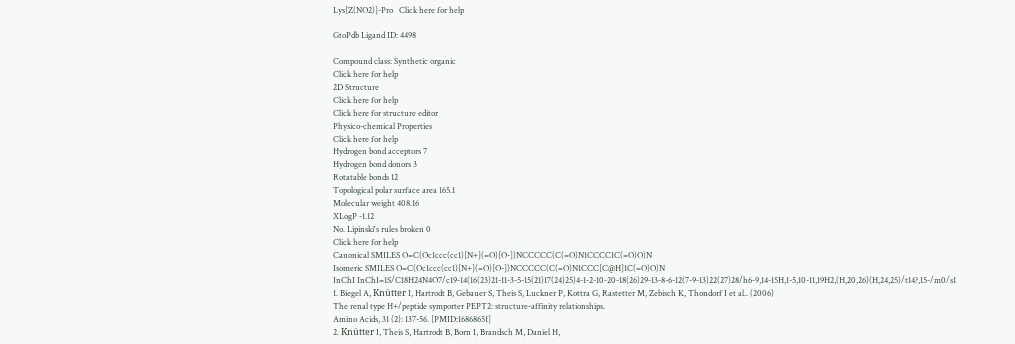Lys[Z(NO2)]-Pro   Click here for help

GtoPdb Ligand ID: 4498

Compound class: Synthetic organic
Click here for help
2D Structure
Click here for help
Click here for structure editor
Physico-chemical Properties
Click here for help
Hydrogen bond acceptors 7
Hydrogen bond donors 3
Rotatable bonds 12
Topological polar surface area 165.1
Molecular weight 408.16
XLogP -1.12
No. Lipinski's rules broken 0
Click here for help
Canonical SMILES O=C(Oc1ccc(cc1)[N+](=O)[O-])NCCCCC(C(=O)N1CCCC1C(=O)O)N
Isomeric SMILES O=C(Oc1ccc(cc1)[N+](=O)[O-])NCCCCC(C(=O)N1CCC[C@H]1C(=O)O)N
InChI InChI=1S/C18H24N4O7/c19-14(16(23)21-11-3-5-15(21)17(24)25)4-1-2-10-20-18(26)29-13-8-6-12(7-9-13)22(27)28/h6-9,14-15H,1-5,10-11,19H2,(H,20,26)(H,24,25)/t14?,15-/m0/s1
1. Biegel A, Knütter I, Hartrodt B, Gebauer S, Theis S, Luckner P, Kottra G, Rastetter M, Zebisch K, Thondorf I et al.. (2006)
The renal type H+/peptide symporter PEPT2: structure-affinity relationships.
Amino Acids, 31 (2): 137-56. [PMID:16868651]
2. Knütter I, Theis S, Hartrodt B, Born I, Brandsch M, Daniel H,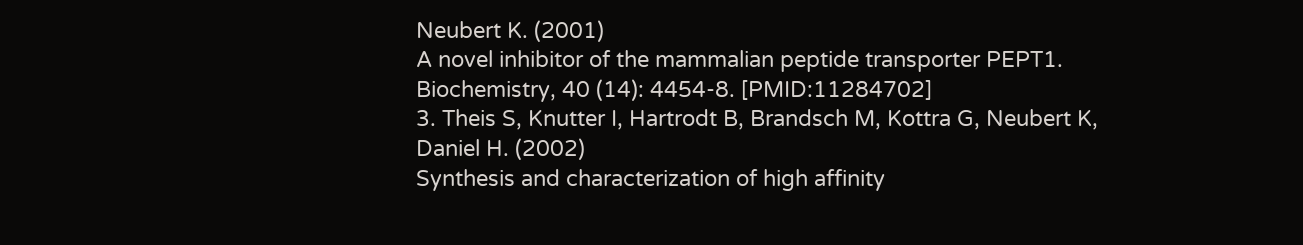Neubert K. (2001)
A novel inhibitor of the mammalian peptide transporter PEPT1.
Biochemistry, 40 (14): 4454-8. [PMID:11284702]
3. Theis S, Knutter I, Hartrodt B, Brandsch M, Kottra G, Neubert K, Daniel H. (2002)
Synthesis and characterization of high affinity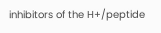inhibitors of the H+/peptide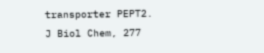transporter PEPT2.
J Biol Chem, 277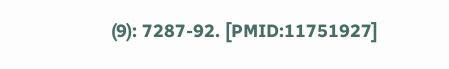(9): 7287-92. [PMID:11751927]